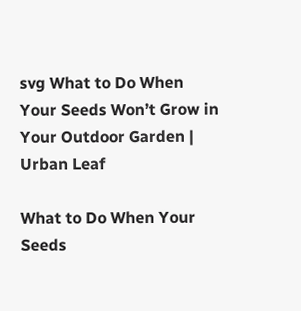svg What to Do When Your Seeds Won’t Grow in Your Outdoor Garden | Urban Leaf

What to Do When Your Seeds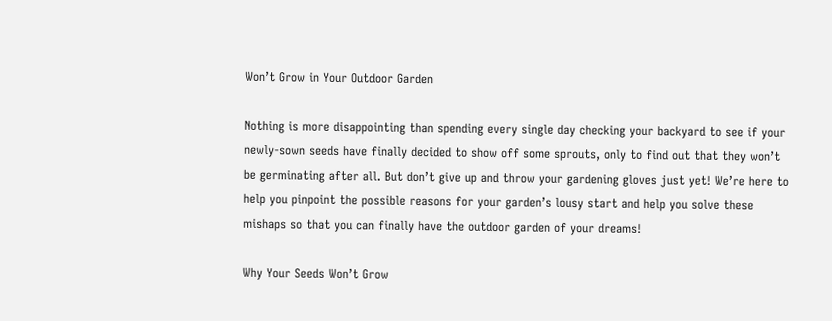Won’t Grow in Your Outdoor Garden

Nothing is more disappointing than spending every single day checking your backyard to see if your newly-sown seeds have finally decided to show off some sprouts, only to find out that they won’t be germinating after all. But don’t give up and throw your gardening gloves just yet! We’re here to help you pinpoint the possible reasons for your garden’s lousy start and help you solve these mishaps so that you can finally have the outdoor garden of your dreams!

Why Your Seeds Won’t Grow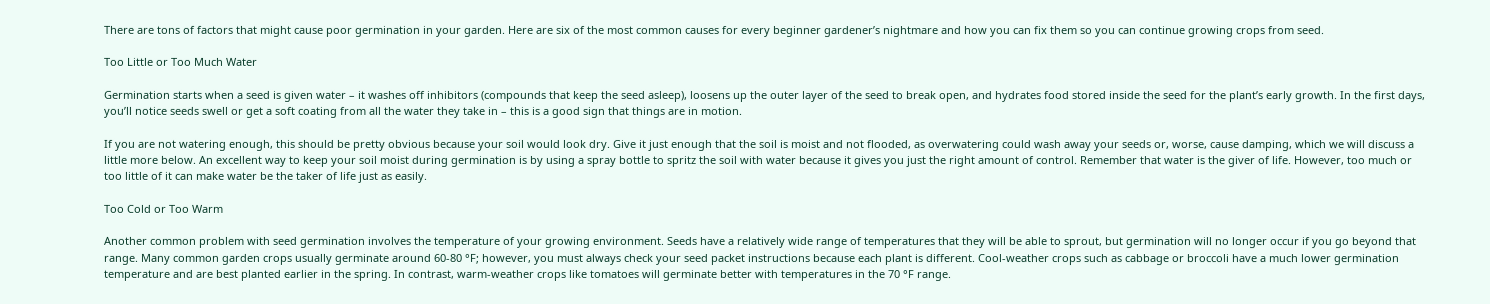There are tons of factors that might cause poor germination in your garden. Here are six of the most common causes for every beginner gardener’s nightmare and how you can fix them so you can continue growing crops from seed.

Too Little or Too Much Water

Germination starts when a seed is given water – it washes off inhibitors (compounds that keep the seed asleep), loosens up the outer layer of the seed to break open, and hydrates food stored inside the seed for the plant’s early growth. In the first days, you’ll notice seeds swell or get a soft coating from all the water they take in – this is a good sign that things are in motion.

If you are not watering enough, this should be pretty obvious because your soil would look dry. Give it just enough that the soil is moist and not flooded, as overwatering could wash away your seeds or, worse, cause damping, which we will discuss a little more below. An excellent way to keep your soil moist during germination is by using a spray bottle to spritz the soil with water because it gives you just the right amount of control. Remember that water is the giver of life. However, too much or too little of it can make water be the taker of life just as easily.

Too Cold or Too Warm

Another common problem with seed germination involves the temperature of your growing environment. Seeds have a relatively wide range of temperatures that they will be able to sprout, but germination will no longer occur if you go beyond that range. Many common garden crops usually germinate around 60-80 °F; however, you must always check your seed packet instructions because each plant is different. Cool-weather crops such as cabbage or broccoli have a much lower germination temperature and are best planted earlier in the spring. In contrast, warm-weather crops like tomatoes will germinate better with temperatures in the 70 °F range.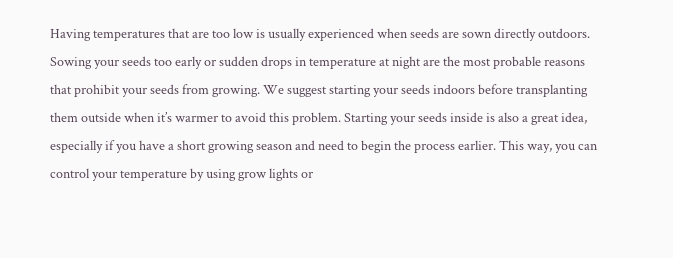Having temperatures that are too low is usually experienced when seeds are sown directly outdoors. Sowing your seeds too early or sudden drops in temperature at night are the most probable reasons that prohibit your seeds from growing. We suggest starting your seeds indoors before transplanting them outside when it’s warmer to avoid this problem. Starting your seeds inside is also a great idea, especially if you have a short growing season and need to begin the process earlier. This way, you can control your temperature by using grow lights or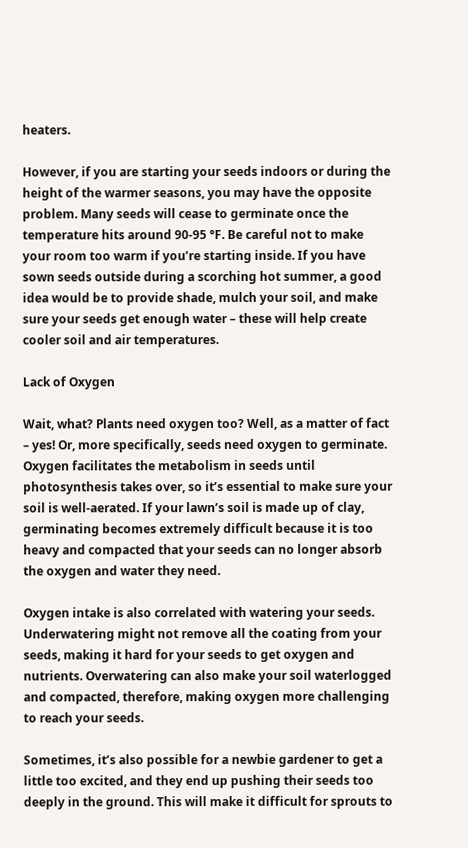heaters.

However, if you are starting your seeds indoors or during the height of the warmer seasons, you may have the opposite problem. Many seeds will cease to germinate once the temperature hits around 90-95 °F. Be careful not to make your room too warm if you’re starting inside. If you have sown seeds outside during a scorching hot summer, a good idea would be to provide shade, mulch your soil, and make sure your seeds get enough water – these will help create cooler soil and air temperatures.

Lack of Oxygen

Wait, what? Plants need oxygen too? Well, as a matter of fact – yes! Or, more specifically, seeds need oxygen to germinate. Oxygen facilitates the metabolism in seeds until photosynthesis takes over, so it’s essential to make sure your soil is well-aerated. If your lawn’s soil is made up of clay, germinating becomes extremely difficult because it is too heavy and compacted that your seeds can no longer absorb the oxygen and water they need.

Oxygen intake is also correlated with watering your seeds. Underwatering might not remove all the coating from your seeds, making it hard for your seeds to get oxygen and nutrients. Overwatering can also make your soil waterlogged and compacted, therefore, making oxygen more challenging to reach your seeds.

Sometimes, it’s also possible for a newbie gardener to get a little too excited, and they end up pushing their seeds too deeply in the ground. This will make it difficult for sprouts to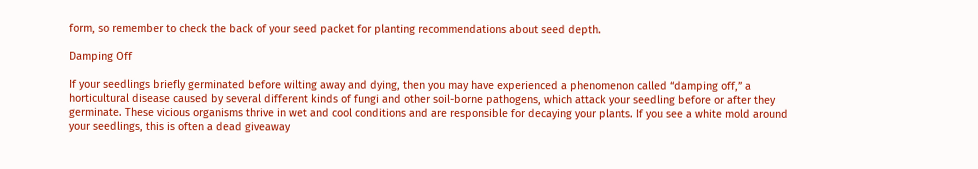form, so remember to check the back of your seed packet for planting recommendations about seed depth.

Damping Off

If your seedlings briefly germinated before wilting away and dying, then you may have experienced a phenomenon called “damping off,” a horticultural disease caused by several different kinds of fungi and other soil-borne pathogens, which attack your seedling before or after they germinate. These vicious organisms thrive in wet and cool conditions and are responsible for decaying your plants. If you see a white mold around your seedlings, this is often a dead giveaway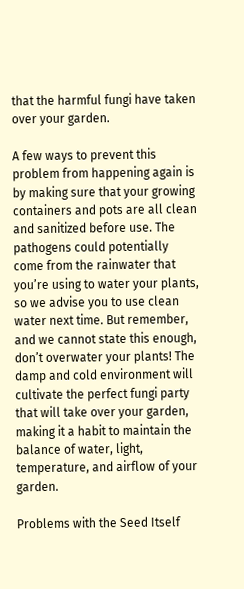that the harmful fungi have taken over your garden.

A few ways to prevent this problem from happening again is by making sure that your growing containers and pots are all clean and sanitized before use. The pathogens could potentially come from the rainwater that you’re using to water your plants, so we advise you to use clean water next time. But remember, and we cannot state this enough, don’t overwater your plants! The damp and cold environment will cultivate the perfect fungi party that will take over your garden, making it a habit to maintain the balance of water, light, temperature, and airflow of your garden.

Problems with the Seed Itself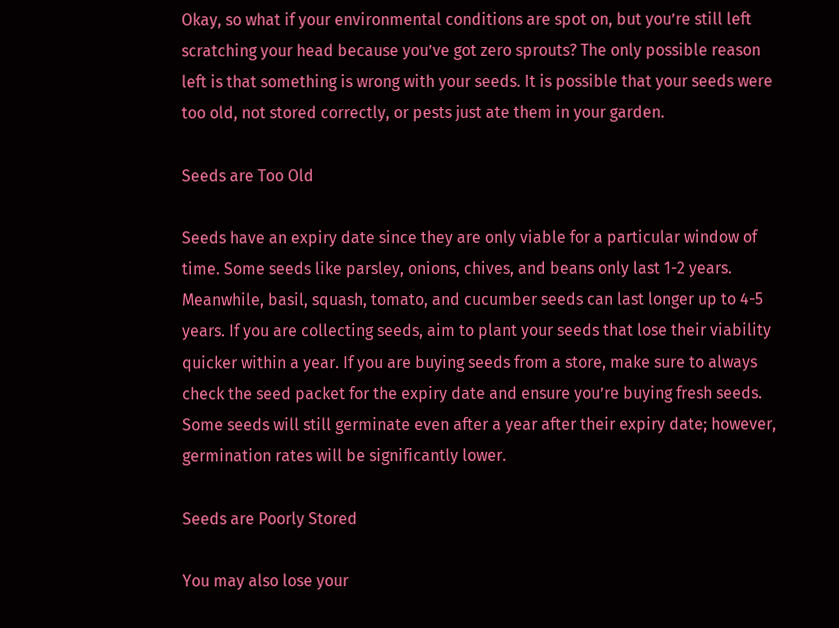Okay, so what if your environmental conditions are spot on, but you’re still left scratching your head because you’ve got zero sprouts? The only possible reason left is that something is wrong with your seeds. It is possible that your seeds were too old, not stored correctly, or pests just ate them in your garden.

Seeds are Too Old

Seeds have an expiry date since they are only viable for a particular window of time. Some seeds like parsley, onions, chives, and beans only last 1-2 years. Meanwhile, basil, squash, tomato, and cucumber seeds can last longer up to 4-5 years. If you are collecting seeds, aim to plant your seeds that lose their viability quicker within a year. If you are buying seeds from a store, make sure to always check the seed packet for the expiry date and ensure you’re buying fresh seeds. Some seeds will still germinate even after a year after their expiry date; however, germination rates will be significantly lower.

Seeds are Poorly Stored

You may also lose your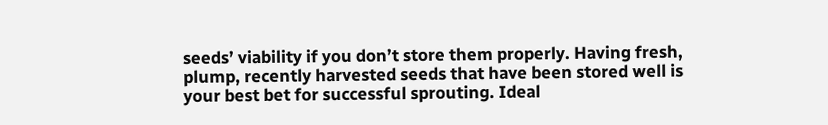seeds’ viability if you don’t store them properly. Having fresh, plump, recently harvested seeds that have been stored well is your best bet for successful sprouting. Ideal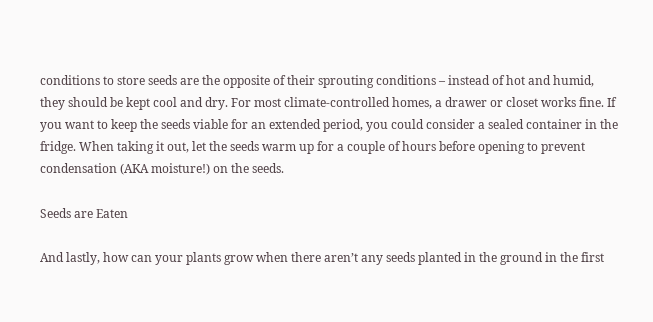conditions to store seeds are the opposite of their sprouting conditions – instead of hot and humid, they should be kept cool and dry. For most climate-controlled homes, a drawer or closet works fine. If you want to keep the seeds viable for an extended period, you could consider a sealed container in the fridge. When taking it out, let the seeds warm up for a couple of hours before opening to prevent condensation (AKA moisture!) on the seeds.

Seeds are Eaten

And lastly, how can your plants grow when there aren’t any seeds planted in the ground in the first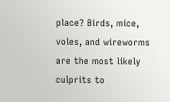place? Birds, mice, voles, and wireworms are the most likely culprits to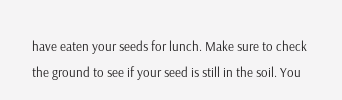have eaten your seeds for lunch. Make sure to check the ground to see if your seed is still in the soil. You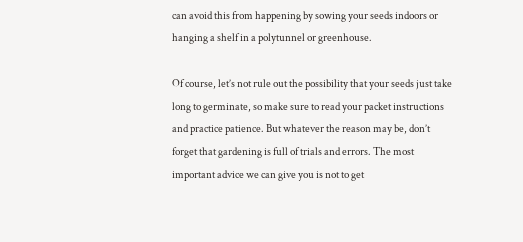can avoid this from happening by sowing your seeds indoors or hanging a shelf in a polytunnel or greenhouse.

Of course, let’s not rule out the possibility that your seeds just take long to germinate, so make sure to read your packet instructions and practice patience. But whatever the reason may be, don’t forget that gardening is full of trials and errors. The most important advice we can give you is not to get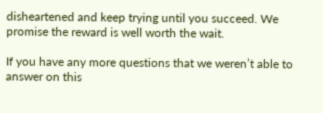disheartened and keep trying until you succeed. We promise the reward is well worth the wait.

If you have any more questions that we weren’t able to answer on this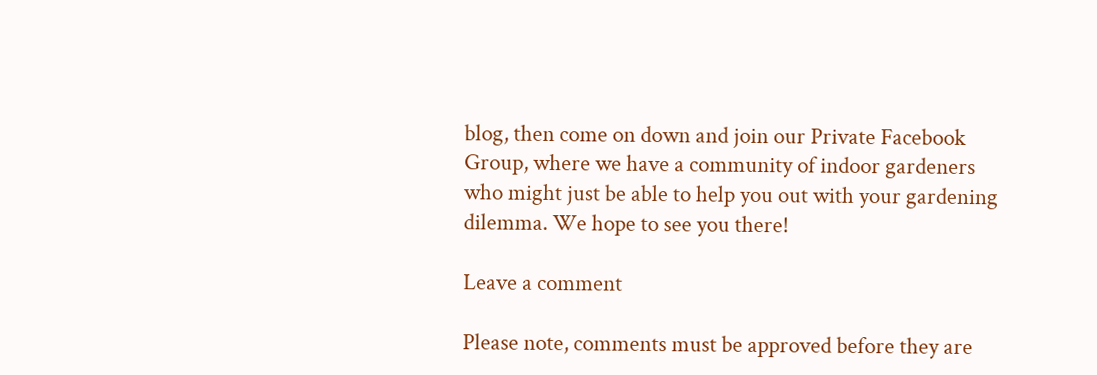blog, then come on down and join our Private Facebook Group, where we have a community of indoor gardeners who might just be able to help you out with your gardening dilemma. We hope to see you there!

Leave a comment

Please note, comments must be approved before they are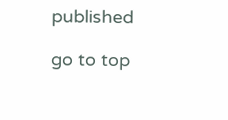published

go to top